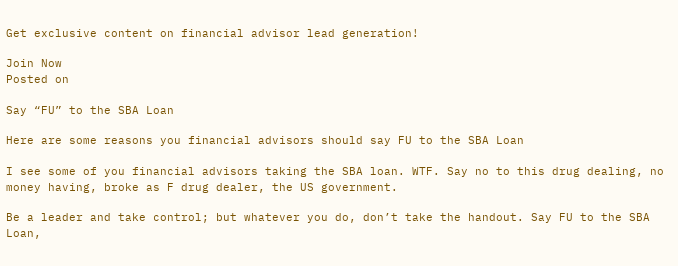Get exclusive content on financial advisor lead generation!

Join Now
Posted on

Say “FU” to the SBA Loan

Here are some reasons you financial advisors should say FU to the SBA Loan

I see some of you financial advisors taking the SBA loan. WTF. Say no to this drug dealing, no money having, broke as F drug dealer, the US government.

Be a leader and take control; but whatever you do, don’t take the handout. Say FU to the SBA Loan,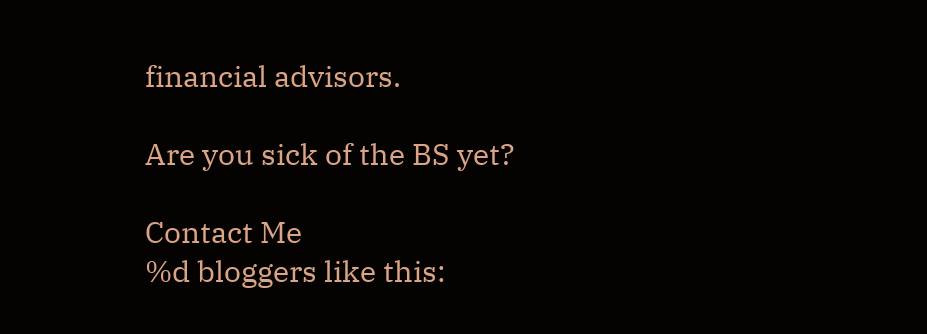financial advisors.

Are you sick of the BS yet?

Contact Me
%d bloggers like this: